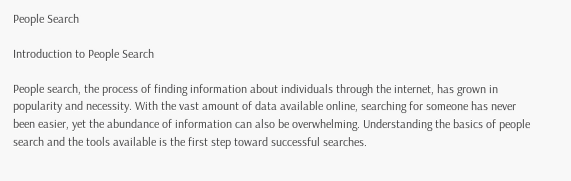People Search

Introduction to People Search

People search, the process of finding information about individuals through the internet, has grown in popularity and necessity. With the vast amount of data available online, searching for someone has never been easier, yet the abundance of information can also be overwhelming. Understanding the basics of people search and the tools available is the first step toward successful searches.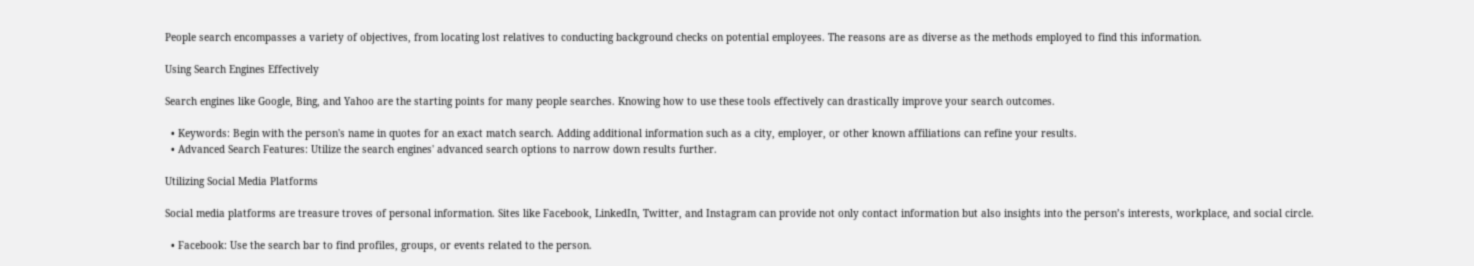People search encompasses a variety of objectives, from locating lost relatives to conducting background checks on potential employees. The reasons are as diverse as the methods employed to find this information.

Using Search Engines Effectively

Search engines like Google, Bing, and Yahoo are the starting points for many people searches. Knowing how to use these tools effectively can drastically improve your search outcomes.

  • Keywords: Begin with the person's name in quotes for an exact match search. Adding additional information such as a city, employer, or other known affiliations can refine your results.
  • Advanced Search Features: Utilize the search engines' advanced search options to narrow down results further.

Utilizing Social Media Platforms

Social media platforms are treasure troves of personal information. Sites like Facebook, LinkedIn, Twitter, and Instagram can provide not only contact information but also insights into the person’s interests, workplace, and social circle.

  • Facebook: Use the search bar to find profiles, groups, or events related to the person.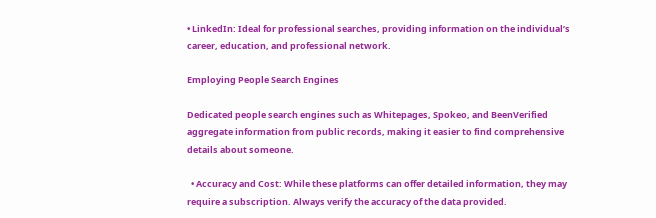• LinkedIn: Ideal for professional searches, providing information on the individual’s career, education, and professional network.

Employing People Search Engines

Dedicated people search engines such as Whitepages, Spokeo, and BeenVerified aggregate information from public records, making it easier to find comprehensive details about someone.

  • Accuracy and Cost: While these platforms can offer detailed information, they may require a subscription. Always verify the accuracy of the data provided.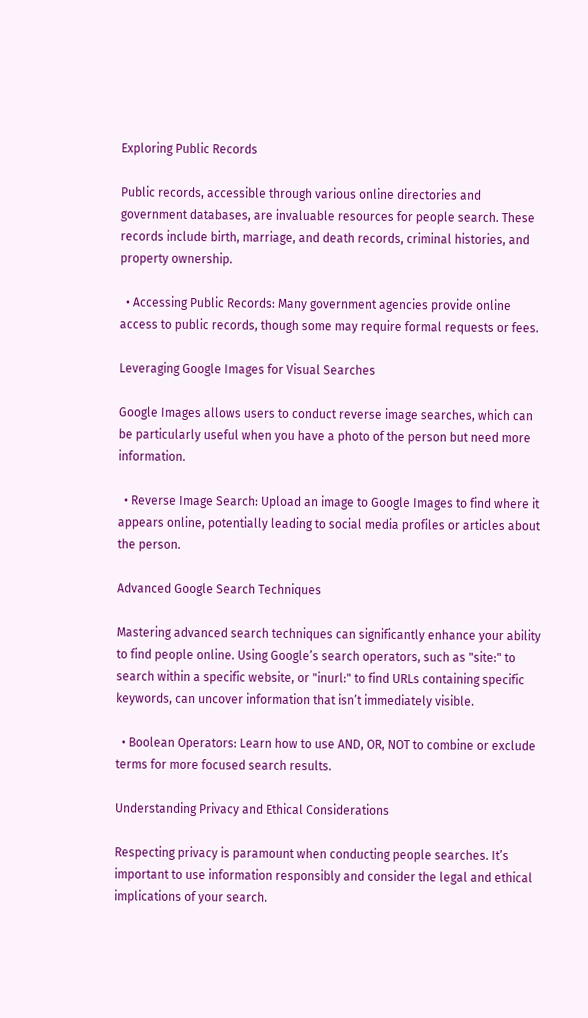Exploring Public Records

Public records, accessible through various online directories and government databases, are invaluable resources for people search. These records include birth, marriage, and death records, criminal histories, and property ownership.

  • Accessing Public Records: Many government agencies provide online access to public records, though some may require formal requests or fees.

Leveraging Google Images for Visual Searches

Google Images allows users to conduct reverse image searches, which can be particularly useful when you have a photo of the person but need more information.

  • Reverse Image Search: Upload an image to Google Images to find where it appears online, potentially leading to social media profiles or articles about the person.

Advanced Google Search Techniques

Mastering advanced search techniques can significantly enhance your ability to find people online. Using Google’s search operators, such as "site:" to search within a specific website, or "inurl:" to find URLs containing specific keywords, can uncover information that isn’t immediately visible.

  • Boolean Operators: Learn how to use AND, OR, NOT to combine or exclude terms for more focused search results.

Understanding Privacy and Ethical Considerations

Respecting privacy is paramount when conducting people searches. It’s important to use information responsibly and consider the legal and ethical implications of your search.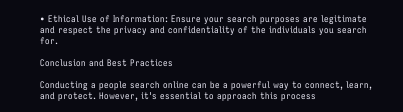• Ethical Use of Information: Ensure your search purposes are legitimate and respect the privacy and confidentiality of the individuals you search for.

Conclusion and Best Practices

Conducting a people search online can be a powerful way to connect, learn, and protect. However, it's essential to approach this process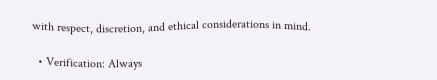with respect, discretion, and ethical considerations in mind.

  • Verification: Always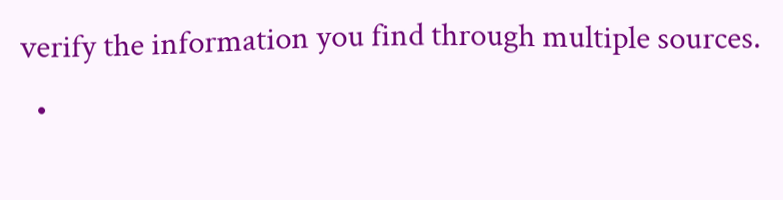verify the information you find through multiple sources.
  •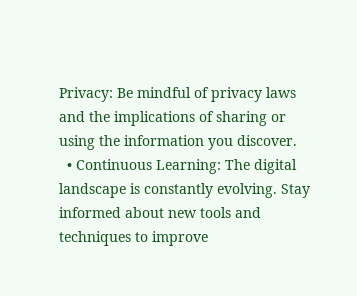Privacy: Be mindful of privacy laws and the implications of sharing or using the information you discover.
  • Continuous Learning: The digital landscape is constantly evolving. Stay informed about new tools and techniques to improve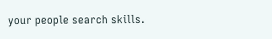your people search skills.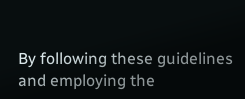By following these guidelines and employing the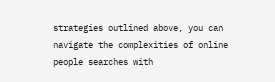strategies outlined above, you can navigate the complexities of online people searches with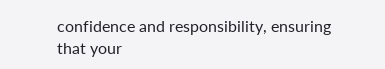confidence and responsibility, ensuring that your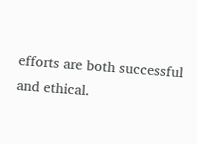efforts are both successful and ethical.